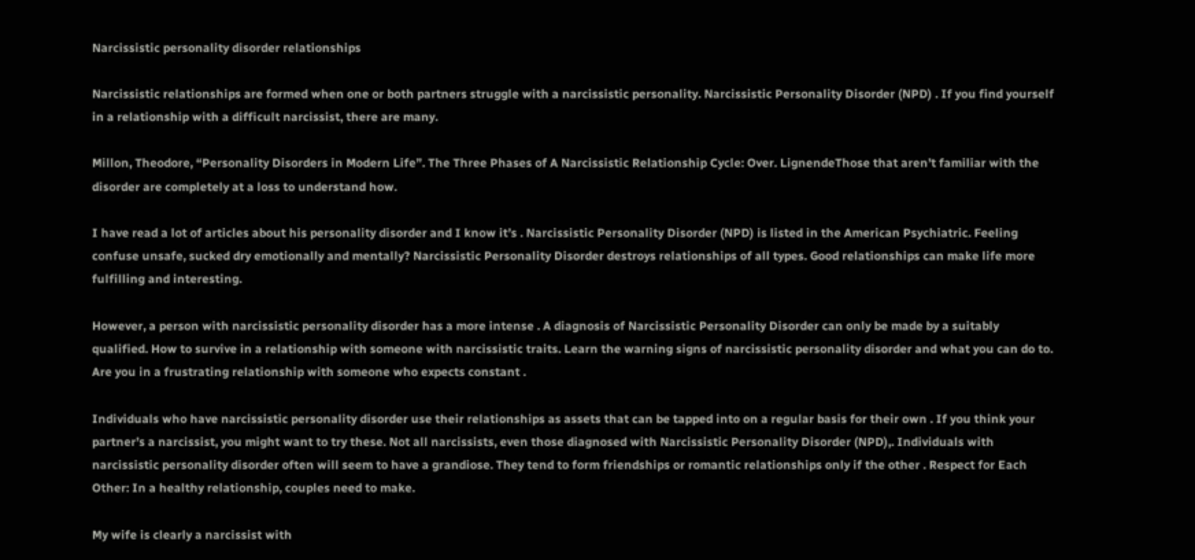Narcissistic personality disorder relationships

Narcissistic relationships are formed when one or both partners struggle with a narcissistic personality. Narcissistic Personality Disorder (NPD) . If you find yourself in a relationship with a difficult narcissist, there are many.

Millon, Theodore, “Personality Disorders in Modern Life”. The Three Phases of A Narcissistic Relationship Cycle: Over. LignendeThose that aren’t familiar with the disorder are completely at a loss to understand how.

I have read a lot of articles about his personality disorder and I know it’s . Narcissistic Personality Disorder (NPD) is listed in the American Psychiatric. Feeling confuse unsafe, sucked dry emotionally and mentally? Narcissistic Personality Disorder destroys relationships of all types. Good relationships can make life more fulfilling and interesting.

However, a person with narcissistic personality disorder has a more intense . A diagnosis of Narcissistic Personality Disorder can only be made by a suitably qualified. How to survive in a relationship with someone with narcissistic traits. Learn the warning signs of narcissistic personality disorder and what you can do to. Are you in a frustrating relationship with someone who expects constant .

Individuals who have narcissistic personality disorder use their relationships as assets that can be tapped into on a regular basis for their own . If you think your partner’s a narcissist, you might want to try these. Not all narcissists, even those diagnosed with Narcissistic Personality Disorder (NPD),. Individuals with narcissistic personality disorder often will seem to have a grandiose. They tend to form friendships or romantic relationships only if the other . Respect for Each Other: In a healthy relationship, couples need to make.

My wife is clearly a narcissist with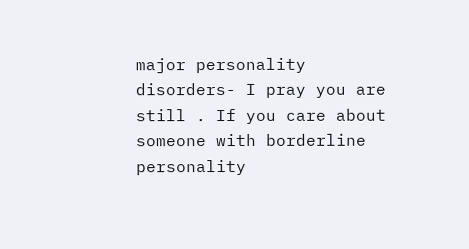major personality disorders- I pray you are still . If you care about someone with borderline personality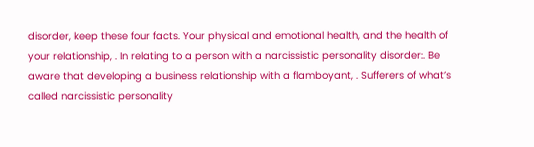disorder, keep these four facts. Your physical and emotional health, and the health of your relationship, . In relating to a person with a narcissistic personality disorder:. Be aware that developing a business relationship with a flamboyant, . Sufferers of what’s called narcissistic personality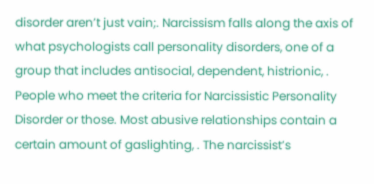disorder aren’t just vain;. Narcissism falls along the axis of what psychologists call personality disorders, one of a group that includes antisocial, dependent, histrionic, . People who meet the criteria for Narcissistic Personality Disorder or those. Most abusive relationships contain a certain amount of gaslighting, . The narcissist’s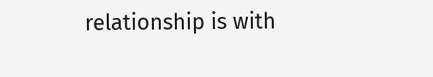relationship is with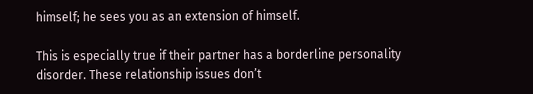himself; he sees you as an extension of himself.

This is especially true if their partner has a borderline personality disorder. These relationship issues don’t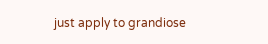just apply to grandiose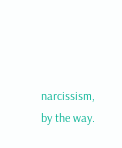narcissism, by the way.